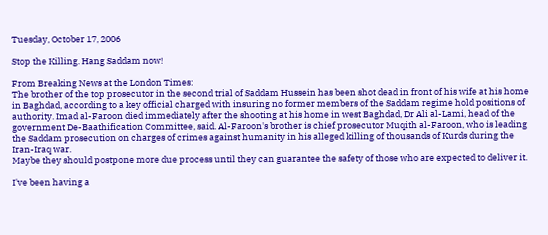Tuesday, October 17, 2006

Stop the Killing. Hang Saddam now!

From Breaking News at the London Times:
The brother of the top prosecutor in the second trial of Saddam Hussein has been shot dead in front of his wife at his home in Baghdad, according to a key official charged with insuring no former members of the Saddam regime hold positions of authority. Imad al-Faroon died immediately after the shooting at his home in west Baghdad, Dr Ali al-Lami, head of the government De-Baathification Committee, said. Al-Faroon's brother is chief prosecutor Muqith al-Faroon, who is leading the Saddam prosecution on charges of crimes against humanity in his alleged killing of thousands of Kurds during the Iran-Iraq war.
Maybe they should postpone more due process until they can guarantee the safety of those who are expected to deliver it.

I've been having a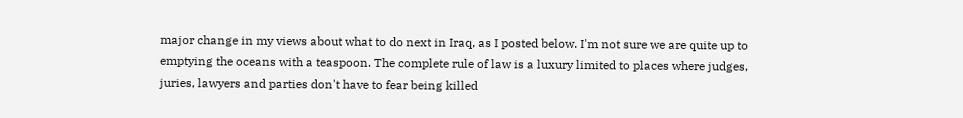major change in my views about what to do next in Iraq, as I posted below. I'm not sure we are quite up to emptying the oceans with a teaspoon. The complete rule of law is a luxury limited to places where judges, juries, lawyers and parties don't have to fear being killed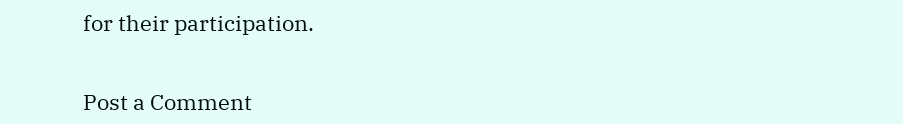for their participation.


Post a Comment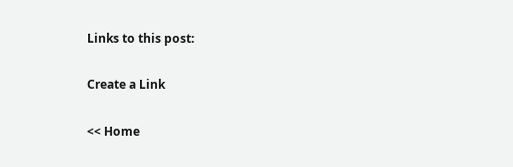Links to this post:

Create a Link

<< Home